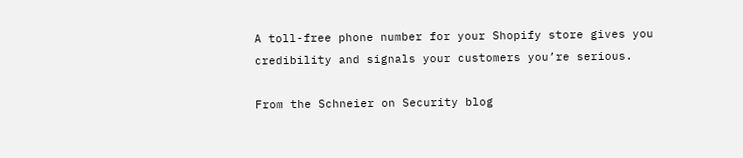A toll-free phone number for your Shopify store gives you credibility and signals your customers you’re serious.

From the Schneier on Security blog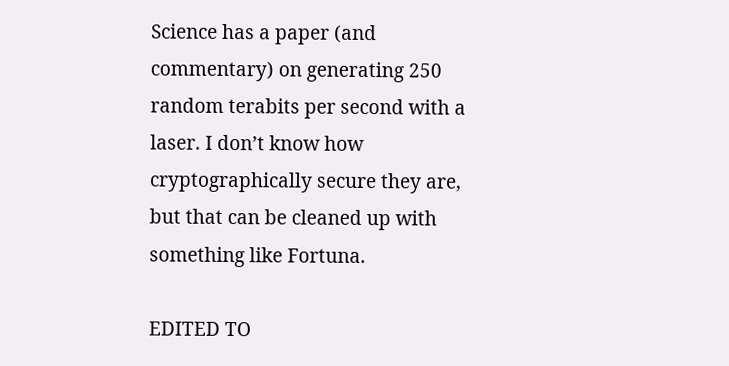Science has a paper (and commentary) on generating 250 random terabits per second with a laser. I don’t know how cryptographically secure they are, but that can be cleaned up with something like Fortuna.

EDITED TO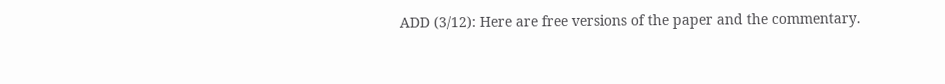ADD (3/12): Here are free versions of the paper and the commentary.